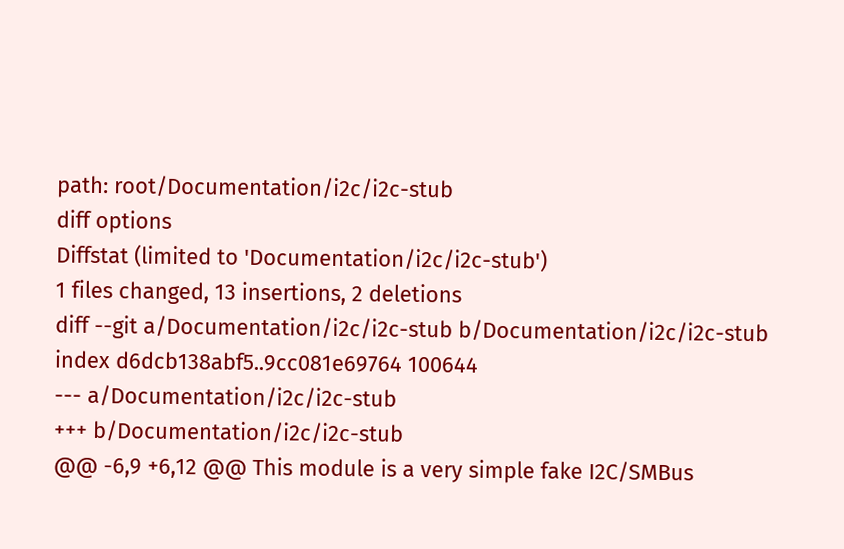path: root/Documentation/i2c/i2c-stub
diff options
Diffstat (limited to 'Documentation/i2c/i2c-stub')
1 files changed, 13 insertions, 2 deletions
diff --git a/Documentation/i2c/i2c-stub b/Documentation/i2c/i2c-stub
index d6dcb138abf5..9cc081e69764 100644
--- a/Documentation/i2c/i2c-stub
+++ b/Documentation/i2c/i2c-stub
@@ -6,9 +6,12 @@ This module is a very simple fake I2C/SMBus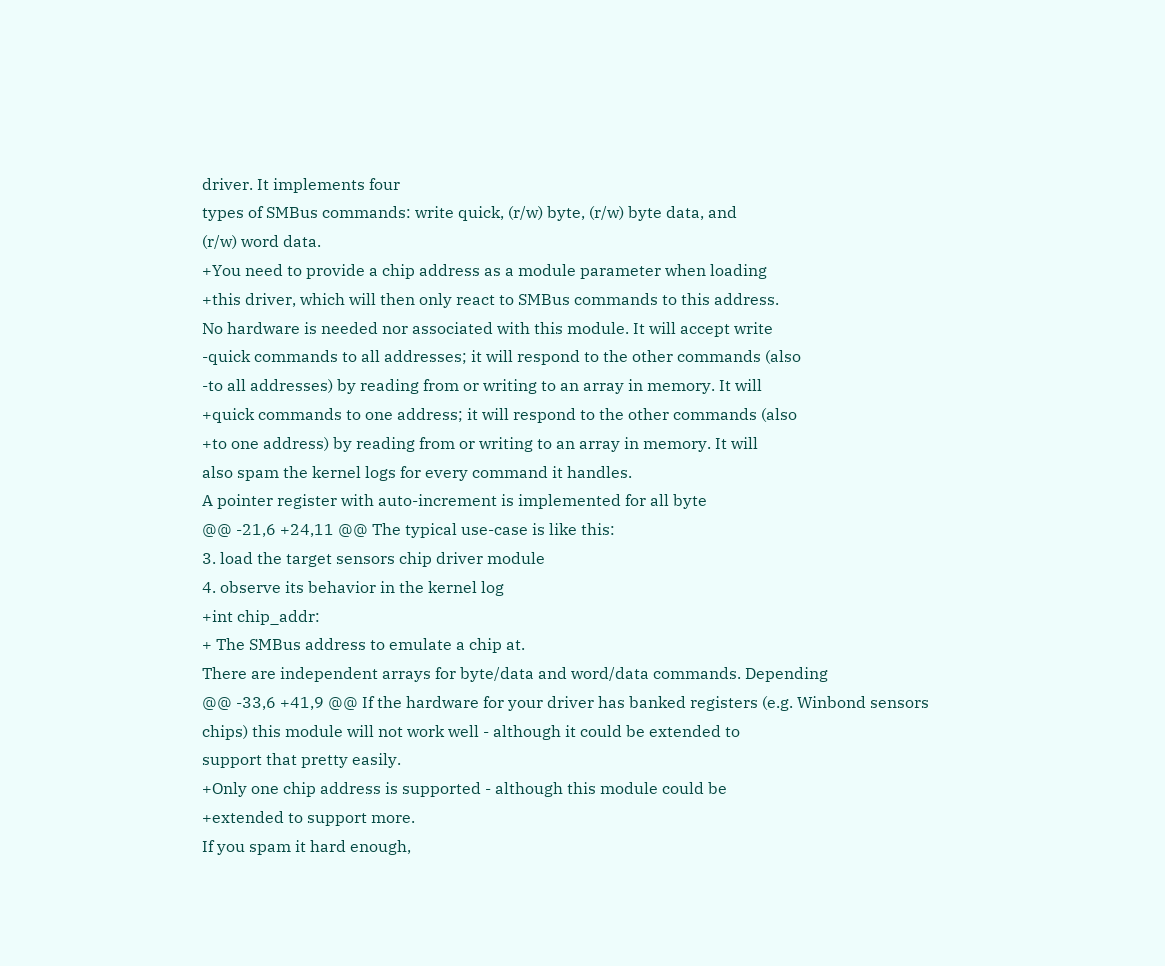driver. It implements four
types of SMBus commands: write quick, (r/w) byte, (r/w) byte data, and
(r/w) word data.
+You need to provide a chip address as a module parameter when loading
+this driver, which will then only react to SMBus commands to this address.
No hardware is needed nor associated with this module. It will accept write
-quick commands to all addresses; it will respond to the other commands (also
-to all addresses) by reading from or writing to an array in memory. It will
+quick commands to one address; it will respond to the other commands (also
+to one address) by reading from or writing to an array in memory. It will
also spam the kernel logs for every command it handles.
A pointer register with auto-increment is implemented for all byte
@@ -21,6 +24,11 @@ The typical use-case is like this:
3. load the target sensors chip driver module
4. observe its behavior in the kernel log
+int chip_addr:
+ The SMBus address to emulate a chip at.
There are independent arrays for byte/data and word/data commands. Depending
@@ -33,6 +41,9 @@ If the hardware for your driver has banked registers (e.g. Winbond sensors
chips) this module will not work well - although it could be extended to
support that pretty easily.
+Only one chip address is supported - although this module could be
+extended to support more.
If you spam it hard enough,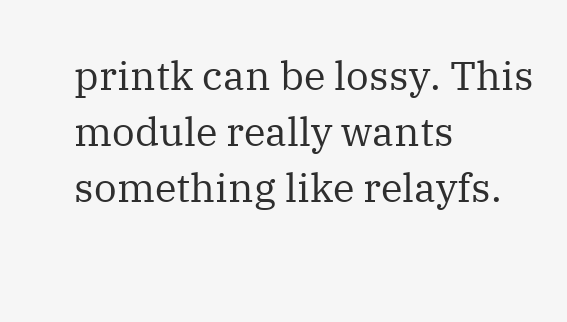printk can be lossy. This module really wants
something like relayfs.